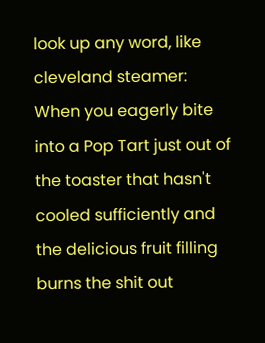look up any word, like cleveland steamer:
When you eagerly bite into a Pop Tart just out of the toaster that hasn't cooled sufficiently and the delicious fruit filling burns the shit out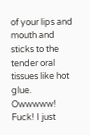of your lips and mouth and sticks to the tender oral tissues like hot glue.
Owwwww! Fuck! I just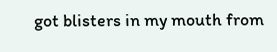got blisters in my mouth from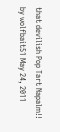that devilish Pop Tart Napalm!!
by wolfbait51 May 24, 2011